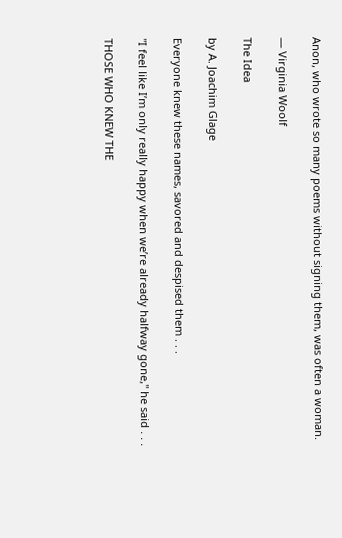Anon, who wrote so many poems without signing them, was often a woman.

— Virginia Woolf

The Idea

by A. Joachim Glage

Everyone knew these names, savored and despised them . . .

"I feel like I’m only really happy when we’re already halfway gone," he said . . .

THOSE WHO KNEW THE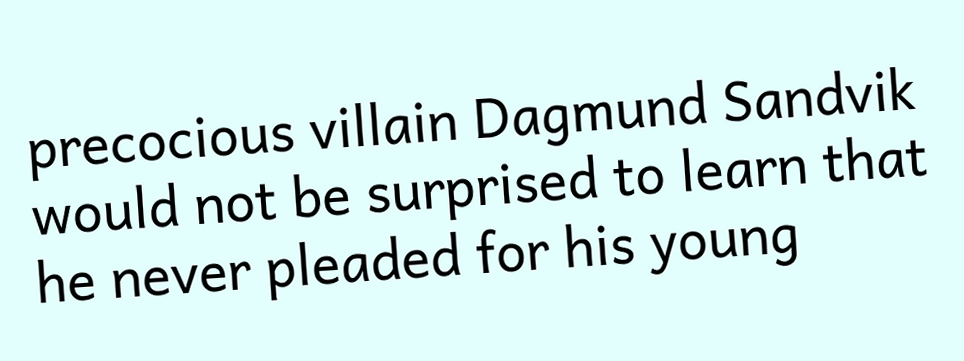precocious villain Dagmund Sandvik would not be surprised to learn that he never pleaded for his young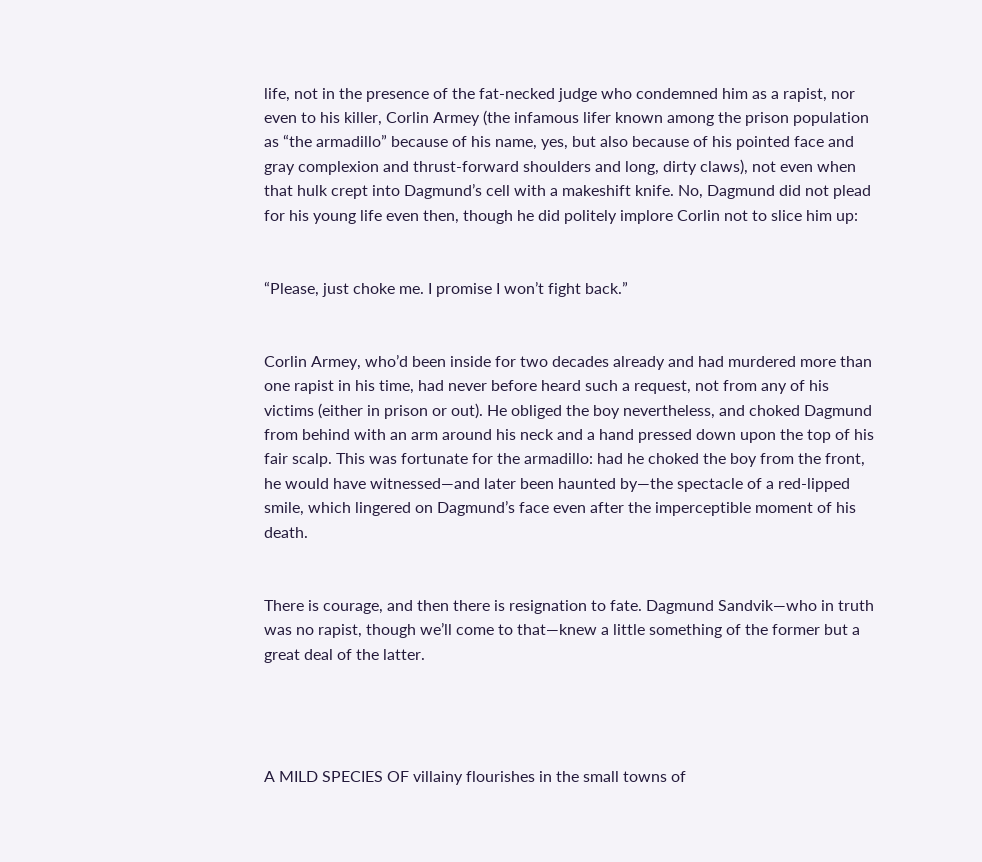life, not in the presence of the fat-necked judge who condemned him as a rapist, nor even to his killer, Corlin Armey (the infamous lifer known among the prison population as “the armadillo” because of his name, yes, but also because of his pointed face and gray complexion and thrust-forward shoulders and long, dirty claws), not even when that hulk crept into Dagmund’s cell with a makeshift knife. No, Dagmund did not plead for his young life even then, though he did politely implore Corlin not to slice him up:


“Please, just choke me. I promise I won’t fight back.”


Corlin Armey, who’d been inside for two decades already and had murdered more than one rapist in his time, had never before heard such a request, not from any of his victims (either in prison or out). He obliged the boy nevertheless, and choked Dagmund from behind with an arm around his neck and a hand pressed down upon the top of his fair scalp. This was fortunate for the armadillo: had he choked the boy from the front, he would have witnessed—and later been haunted by—the spectacle of a red-lipped smile, which lingered on Dagmund’s face even after the imperceptible moment of his death.


There is courage, and then there is resignation to fate. Dagmund Sandvik—who in truth was no rapist, though we’ll come to that—knew a little something of the former but a great deal of the latter.




A MILD SPECIES OF villainy flourishes in the small towns of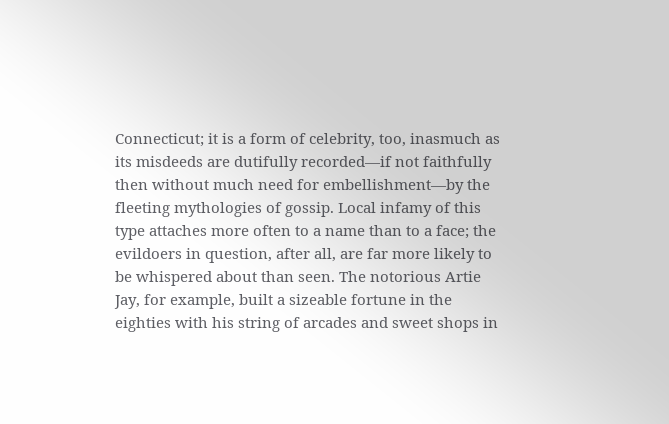Connecticut; it is a form of celebrity, too, inasmuch as its misdeeds are dutifully recorded—if not faithfully then without much need for embellishment—by the fleeting mythologies of gossip. Local infamy of this type attaches more often to a name than to a face; the evildoers in question, after all, are far more likely to be whispered about than seen. The notorious Artie Jay, for example, built a sizeable fortune in the eighties with his string of arcades and sweet shops in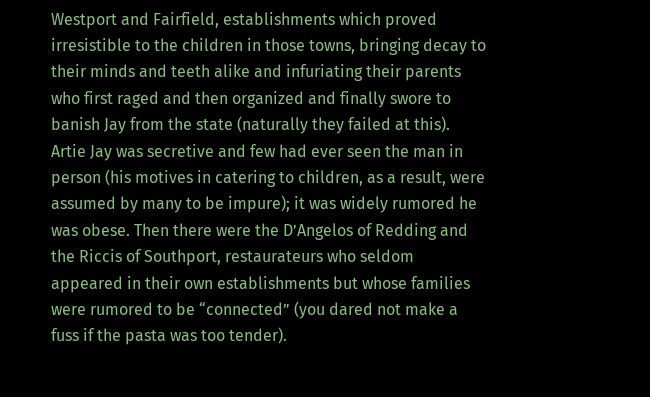Westport and Fairfield, establishments which proved irresistible to the children in those towns, bringing decay to their minds and teeth alike and infuriating their parents who first raged and then organized and finally swore to banish Jay from the state (naturally they failed at this). Artie Jay was secretive and few had ever seen the man in person (his motives in catering to children, as a result, were assumed by many to be impure); it was widely rumored he was obese. Then there were the D’Angelos of Redding and the Riccis of Southport, restaurateurs who seldom appeared in their own establishments but whose families were rumored to be “connected” (you dared not make a fuss if the pasta was too tender).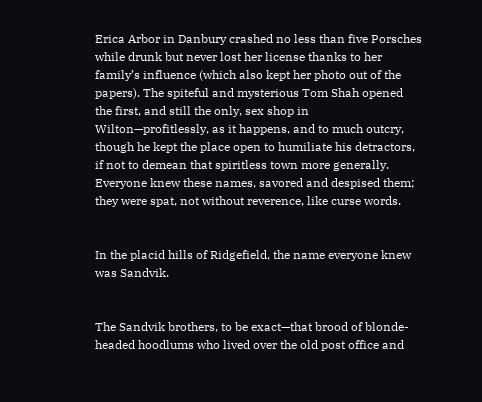Erica Arbor in Danbury crashed no less than five Porsches while drunk but never lost her license thanks to her family’s influence (which also kept her photo out of the papers). The spiteful and mysterious Tom Shah opened the first, and still the only, sex shop in Wilton—profitlessly, as it happens, and to much outcry, though he kept the place open to humiliate his detractors, if not to demean that spiritless town more generally. Everyone knew these names, savored and despised them; they were spat, not without reverence, like curse words.


In the placid hills of Ridgefield, the name everyone knew was Sandvik.


The Sandvik brothers, to be exact—that brood of blonde-headed hoodlums who lived over the old post office and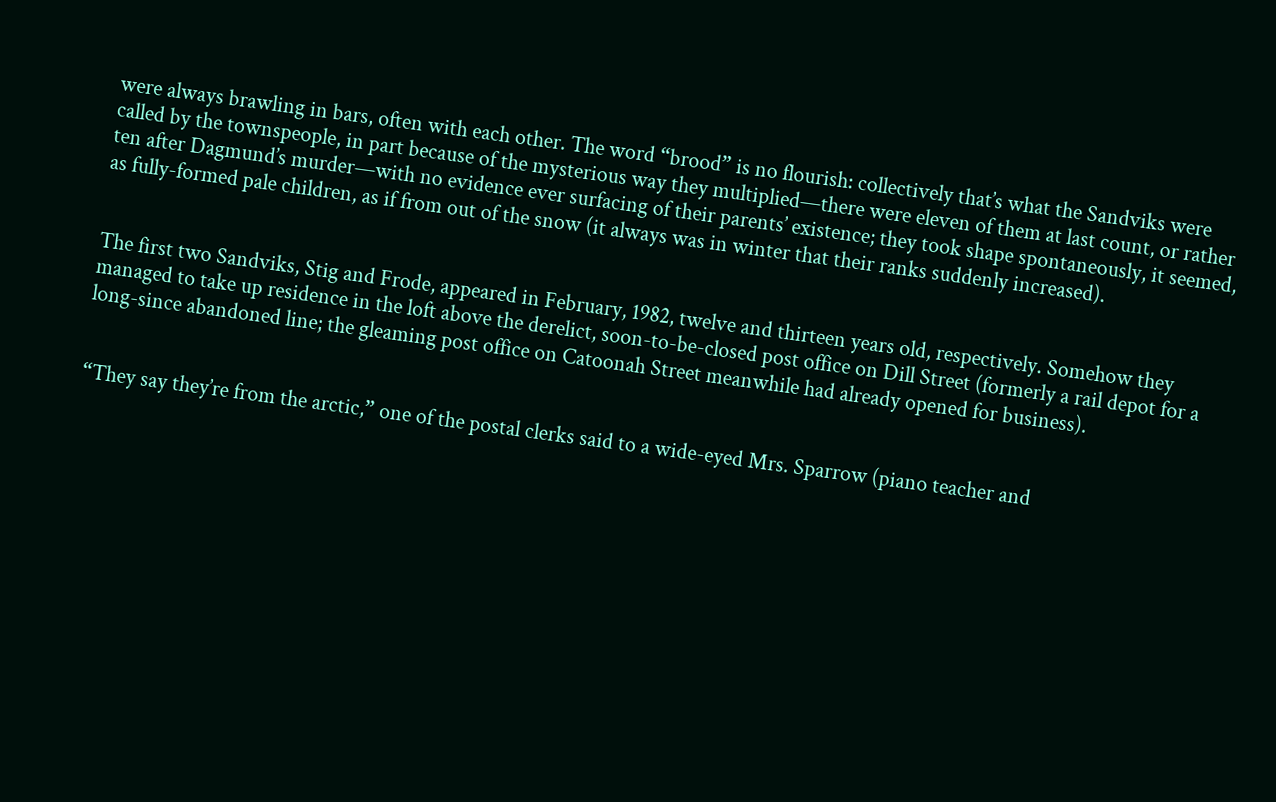were always brawling in bars, often with each other. The word “brood” is no flourish: collectively that’s what the Sandviks were called by the townspeople, in part because of the mysterious way they multiplied—there were eleven of them at last count, or rather ten after Dagmund’s murder—with no evidence ever surfacing of their parents’ existence; they took shape spontaneously, it seemed, as fully-formed pale children, as if from out of the snow (it always was in winter that their ranks suddenly increased).


The first two Sandviks, Stig and Frode, appeared in February, 1982, twelve and thirteen years old, respectively. Somehow they managed to take up residence in the loft above the derelict, soon-to-be-closed post office on Dill Street (formerly a rail depot for a long-since abandoned line; the gleaming post office on Catoonah Street meanwhile had already opened for business).


“They say they’re from the arctic,” one of the postal clerks said to a wide-eyed Mrs. Sparrow (piano teacher and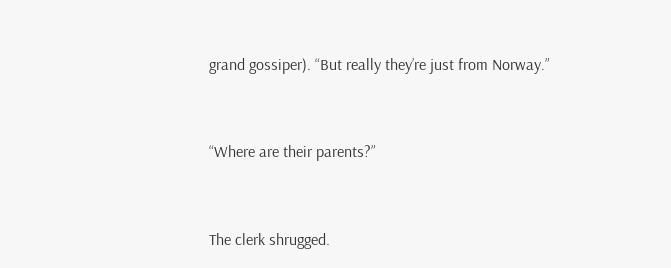grand gossiper). “But really they’re just from Norway.”


“Where are their parents?”


The clerk shrugged.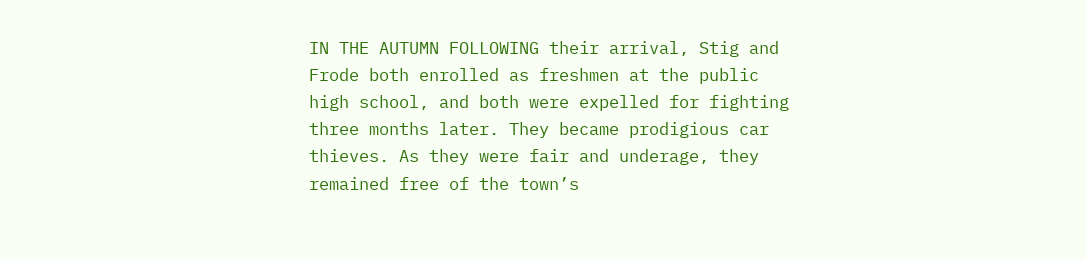IN THE AUTUMN FOLLOWING their arrival, Stig and Frode both enrolled as freshmen at the public high school, and both were expelled for fighting three months later. They became prodigious car thieves. As they were fair and underage, they remained free of the town’s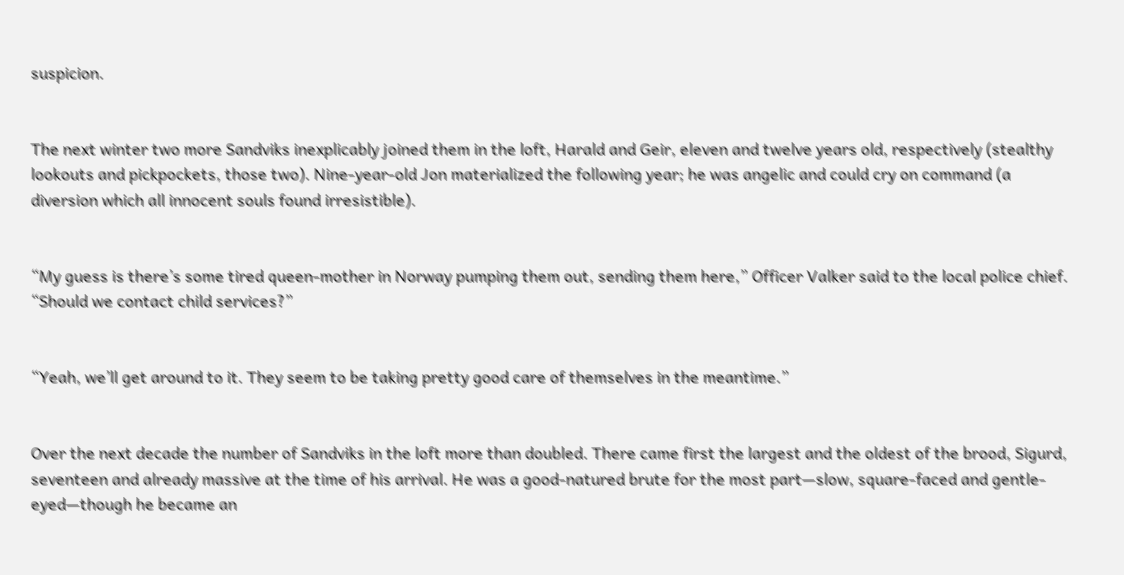suspicion.


The next winter two more Sandviks inexplicably joined them in the loft, Harald and Geir, eleven and twelve years old, respectively (stealthy lookouts and pickpockets, those two). Nine-year-old Jon materialized the following year; he was angelic and could cry on command (a diversion which all innocent souls found irresistible).


“My guess is there’s some tired queen-mother in Norway pumping them out, sending them here,” Officer Valker said to the local police chief. “Should we contact child services?”


“Yeah, we’ll get around to it. They seem to be taking pretty good care of themselves in the meantime.”


Over the next decade the number of Sandviks in the loft more than doubled. There came first the largest and the oldest of the brood, Sigurd, seventeen and already massive at the time of his arrival. He was a good-natured brute for the most part—slow, square-faced and gentle-eyed—though he became an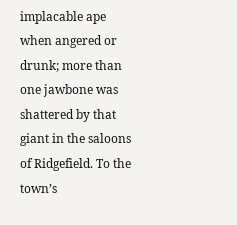implacable ape when angered or drunk; more than one jawbone was shattered by that giant in the saloons of Ridgefield. To the town’s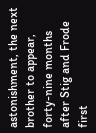astonishment, the next brother to appear, forty-nine months after Stig and Frode first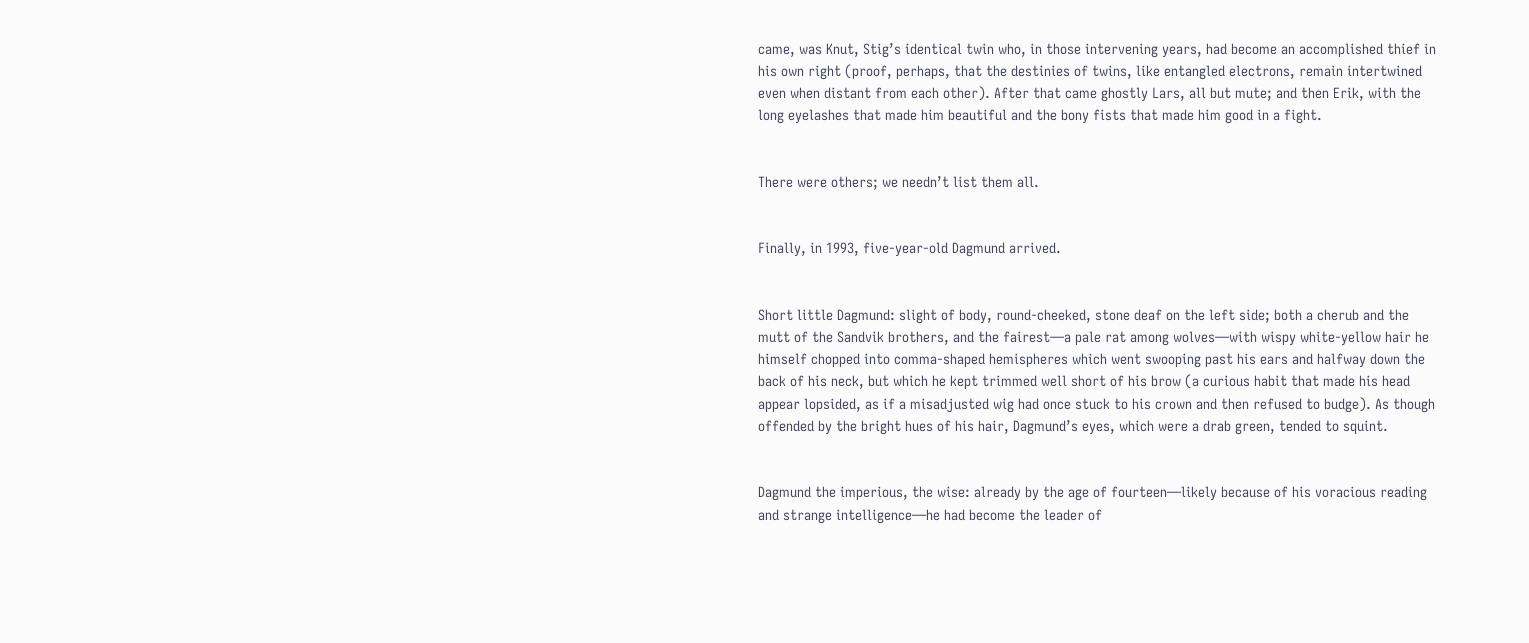came, was Knut, Stig’s identical twin who, in those intervening years, had become an accomplished thief in his own right (proof, perhaps, that the destinies of twins, like entangled electrons, remain intertwined even when distant from each other). After that came ghostly Lars, all but mute; and then Erik, with the long eyelashes that made him beautiful and the bony fists that made him good in a fight.


There were others; we needn’t list them all.


Finally, in 1993, five-year-old Dagmund arrived.


Short little Dagmund: slight of body, round-cheeked, stone deaf on the left side; both a cherub and the mutt of the Sandvik brothers, and the fairest—a pale rat among wolves—with wispy white-yellow hair he himself chopped into comma-shaped hemispheres which went swooping past his ears and halfway down the back of his neck, but which he kept trimmed well short of his brow (a curious habit that made his head appear lopsided, as if a misadjusted wig had once stuck to his crown and then refused to budge). As though offended by the bright hues of his hair, Dagmund’s eyes, which were a drab green, tended to squint.


Dagmund the imperious, the wise: already by the age of fourteen—likely because of his voracious reading and strange intelligence—he had become the leader of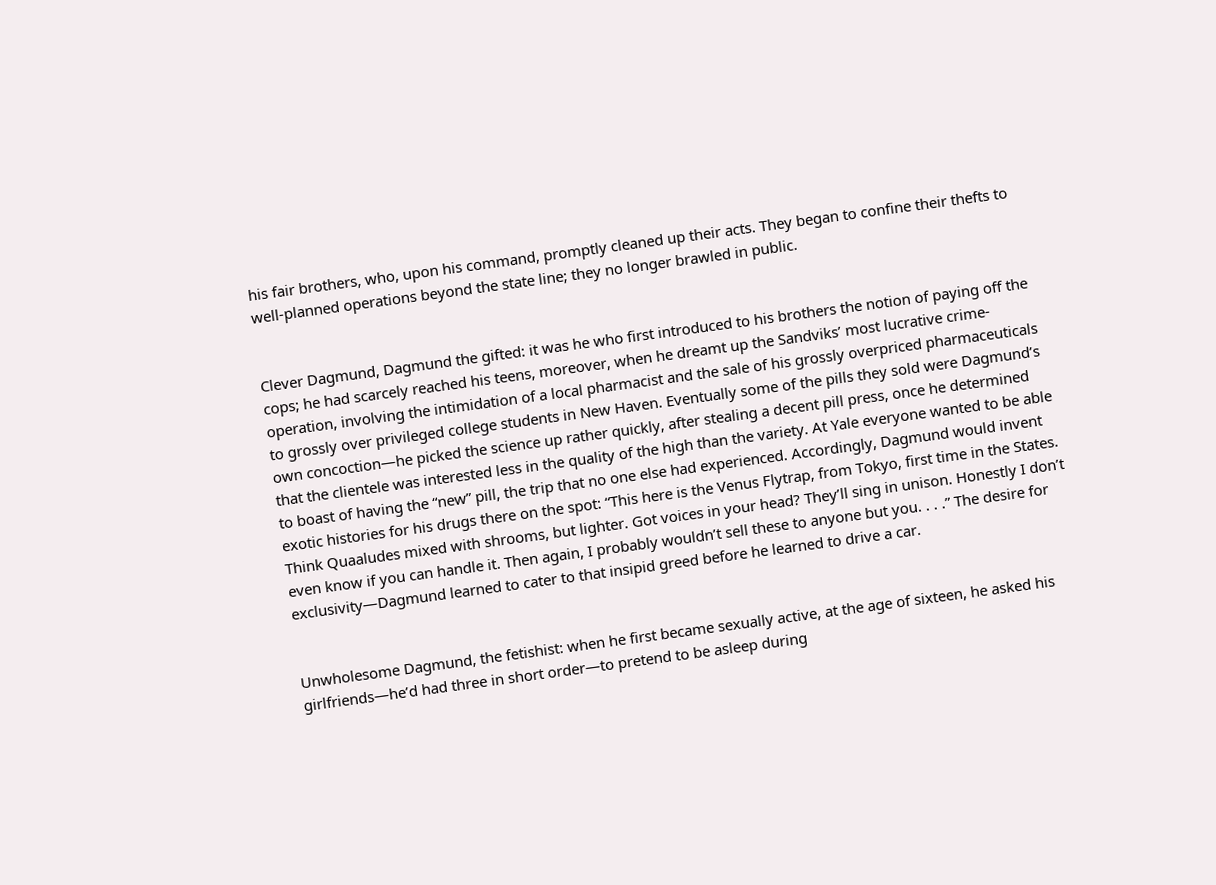his fair brothers, who, upon his command, promptly cleaned up their acts. They began to confine their thefts to well-planned operations beyond the state line; they no longer brawled in public.


Clever Dagmund, Dagmund the gifted: it was he who first introduced to his brothers the notion of paying off the cops; he had scarcely reached his teens, moreover, when he dreamt up the Sandviks’ most lucrative crime-operation, involving the intimidation of a local pharmacist and the sale of his grossly overpriced pharmaceuticals to grossly over privileged college students in New Haven. Eventually some of the pills they sold were Dagmund’s own concoction—he picked the science up rather quickly, after stealing a decent pill press, once he determined that the clientele was interested less in the quality of the high than the variety. At Yale everyone wanted to be able to boast of having the “new” pill, the trip that no one else had experienced. Accordingly, Dagmund would invent exotic histories for his drugs there on the spot: “This here is the Venus Flytrap, from Tokyo, first time in the States. Think Quaaludes mixed with shrooms, but lighter. Got voices in your head? They’ll sing in unison. Honestly I don’t even know if you can handle it. Then again, I probably wouldn’t sell these to anyone but you. . . .” The desire for exclusivity—Dagmund learned to cater to that insipid greed before he learned to drive a car.


Unwholesome Dagmund, the fetishist: when he first became sexually active, at the age of sixteen, he asked his girlfriends—he’d had three in short order—to pretend to be asleep during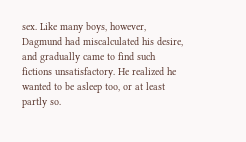sex. Like many boys, however, Dagmund had miscalculated his desire, and gradually came to find such fictions unsatisfactory. He realized he wanted to be asleep too, or at least partly so.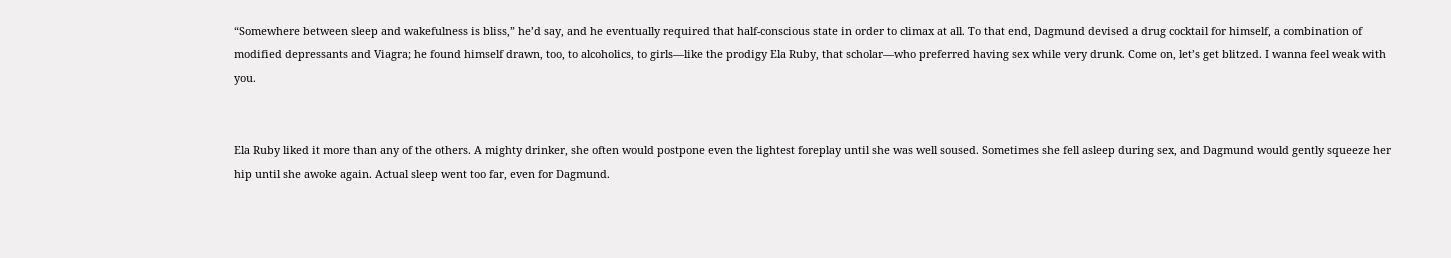“Somewhere between sleep and wakefulness is bliss,” he’d say, and he eventually required that half-conscious state in order to climax at all. To that end, Dagmund devised a drug cocktail for himself, a combination of modified depressants and Viagra; he found himself drawn, too, to alcoholics, to girls—like the prodigy Ela Ruby, that scholar—who preferred having sex while very drunk. Come on, let’s get blitzed. I wanna feel weak with you.


Ela Ruby liked it more than any of the others. A mighty drinker, she often would postpone even the lightest foreplay until she was well soused. Sometimes she fell asleep during sex, and Dagmund would gently squeeze her hip until she awoke again. Actual sleep went too far, even for Dagmund.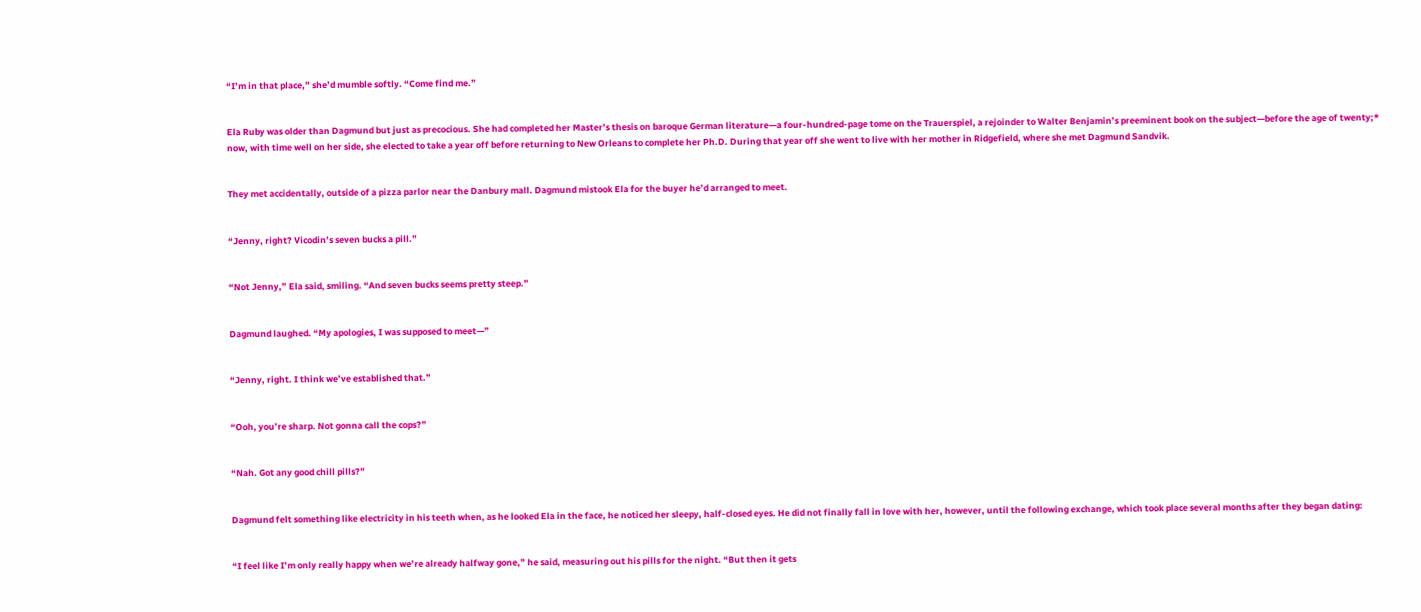“I’m in that place,” she’d mumble softly. “Come find me.”


Ela Ruby was older than Dagmund but just as precocious. She had completed her Master’s thesis on baroque German literature—a four-hundred-page tome on the Trauerspiel, a rejoinder to Walter Benjamin’s preeminent book on the subject—before the age of twenty;* now, with time well on her side, she elected to take a year off before returning to New Orleans to complete her Ph.D. During that year off she went to live with her mother in Ridgefield, where she met Dagmund Sandvik.


They met accidentally, outside of a pizza parlor near the Danbury mall. Dagmund mistook Ela for the buyer he’d arranged to meet.


“Jenny, right? Vicodin’s seven bucks a pill.”


“Not Jenny,” Ela said, smiling. “And seven bucks seems pretty steep.”


Dagmund laughed. “My apologies, I was supposed to meet—”


“Jenny, right. I think we’ve established that.”


“Ooh, you’re sharp. Not gonna call the cops?”


“Nah. Got any good chill pills?”


Dagmund felt something like electricity in his teeth when, as he looked Ela in the face, he noticed her sleepy, half-closed eyes. He did not finally fall in love with her, however, until the following exchange, which took place several months after they began dating:


“I feel like I’m only really happy when we’re already halfway gone,” he said, measuring out his pills for the night. “But then it gets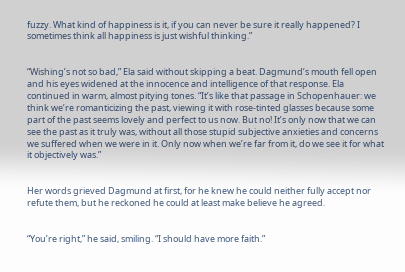fuzzy. What kind of happiness is it, if you can never be sure it really happened? I sometimes think all happiness is just wishful thinking.”


“Wishing’s not so bad,” Ela said without skipping a beat. Dagmund’s mouth fell open and his eyes widened at the innocence and intelligence of that response. Ela continued in warm, almost pitying tones. “It’s like that passage in Schopenhauer: we think we’re romanticizing the past, viewing it with rose-tinted glasses because some part of the past seems lovely and perfect to us now. But no! It’s only now that we can see the past as it truly was, without all those stupid subjective anxieties and concerns we suffered when we were in it. Only now when we’re far from it, do we see it for what it objectively was.”


Her words grieved Dagmund at first, for he knew he could neither fully accept nor refute them, but he reckoned he could at least make believe he agreed.


“You’re right,” he said, smiling. “I should have more faith.”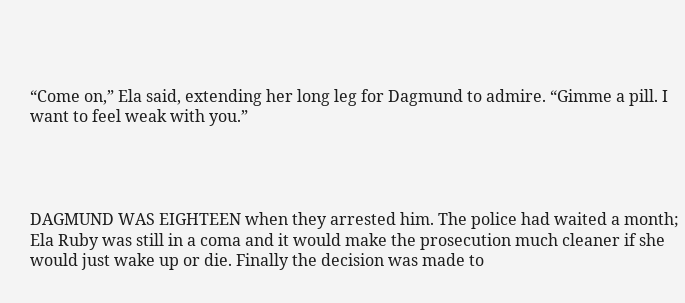“Come on,” Ela said, extending her long leg for Dagmund to admire. “Gimme a pill. I want to feel weak with you.”




DAGMUND WAS EIGHTEEN when they arrested him. The police had waited a month; Ela Ruby was still in a coma and it would make the prosecution much cleaner if she would just wake up or die. Finally the decision was made to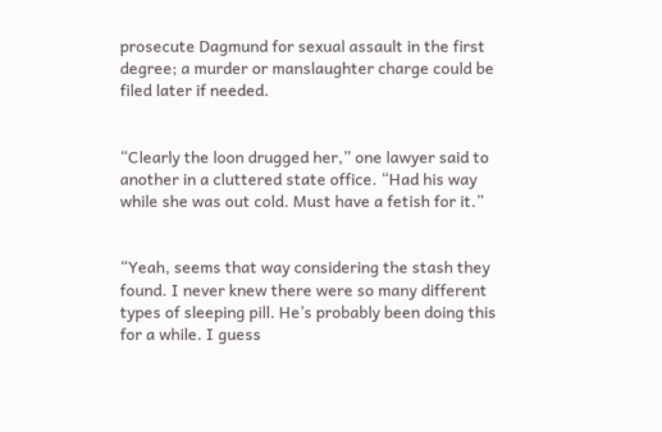prosecute Dagmund for sexual assault in the first degree; a murder or manslaughter charge could be filed later if needed.


“Clearly the loon drugged her,” one lawyer said to another in a cluttered state office. “Had his way while she was out cold. Must have a fetish for it.”


“Yeah, seems that way considering the stash they found. I never knew there were so many different types of sleeping pill. He’s probably been doing this for a while. I guess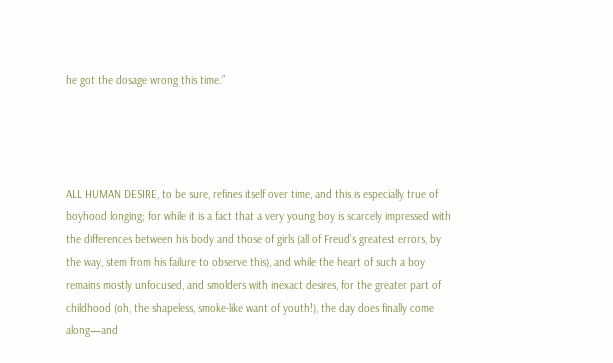he got the dosage wrong this time.”




ALL HUMAN DESIRE, to be sure, refines itself over time, and this is especially true of boyhood longing; for while it is a fact that a very young boy is scarcely impressed with the differences between his body and those of girls (all of Freud’s greatest errors, by the way, stem from his failure to observe this), and while the heart of such a boy remains mostly unfocused, and smolders with inexact desires, for the greater part of childhood (oh, the shapeless, smoke-like want of youth!), the day does finally come along—and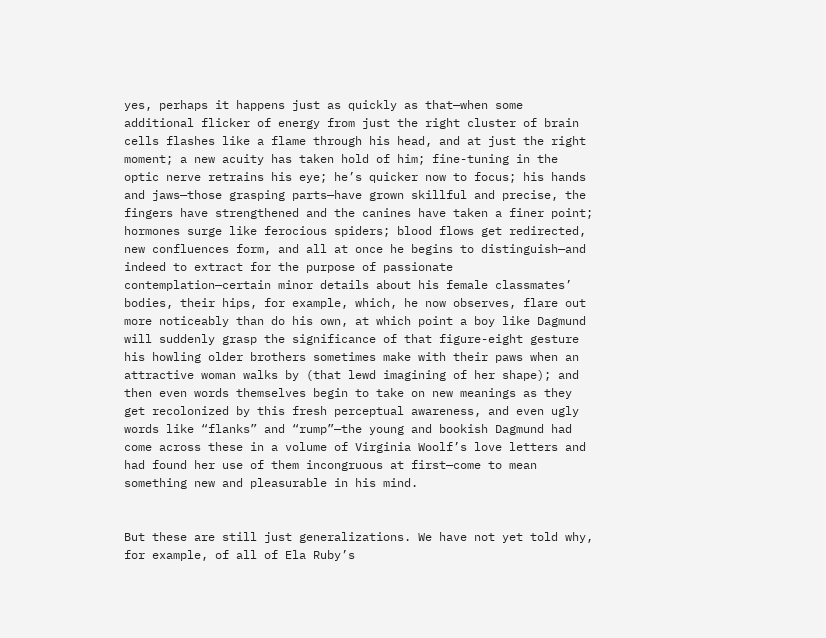yes, perhaps it happens just as quickly as that—when some additional flicker of energy from just the right cluster of brain cells flashes like a flame through his head, and at just the right moment; a new acuity has taken hold of him; fine-tuning in the optic nerve retrains his eye; he’s quicker now to focus; his hands and jaws—those grasping parts—have grown skillful and precise, the fingers have strengthened and the canines have taken a finer point; hormones surge like ferocious spiders; blood flows get redirected, new confluences form, and all at once he begins to distinguish—and indeed to extract for the purpose of passionate contemplation—certain minor details about his female classmates’ bodies, their hips, for example, which, he now observes, flare out more noticeably than do his own, at which point a boy like Dagmund will suddenly grasp the significance of that figure-eight gesture his howling older brothers sometimes make with their paws when an attractive woman walks by (that lewd imagining of her shape); and then even words themselves begin to take on new meanings as they get recolonized by this fresh perceptual awareness, and even ugly words like “flanks” and “rump”—the young and bookish Dagmund had come across these in a volume of Virginia Woolf’s love letters and had found her use of them incongruous at first—come to mean something new and pleasurable in his mind.


But these are still just generalizations. We have not yet told why, for example, of all of Ela Ruby’s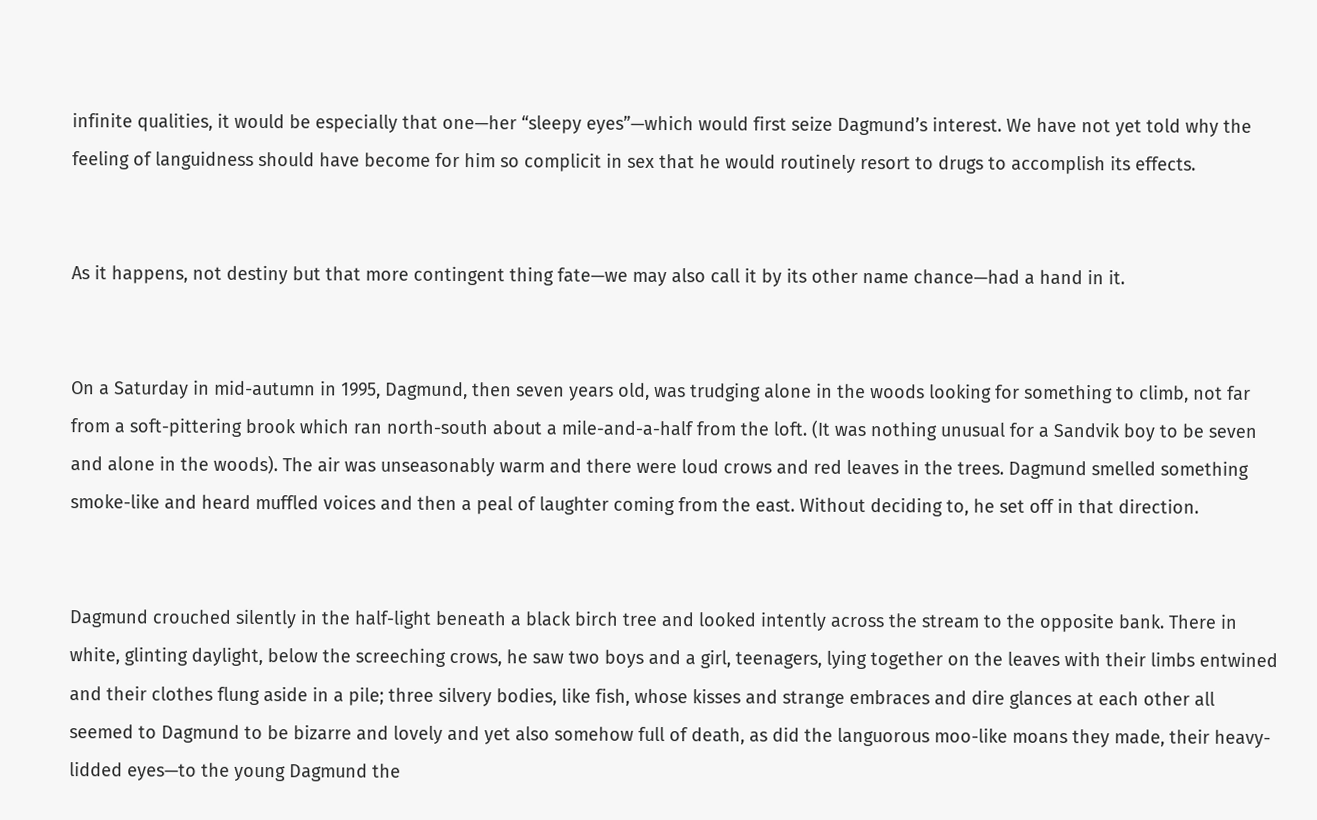infinite qualities, it would be especially that one—her “sleepy eyes”—which would first seize Dagmund’s interest. We have not yet told why the feeling of languidness should have become for him so complicit in sex that he would routinely resort to drugs to accomplish its effects.


As it happens, not destiny but that more contingent thing fate—we may also call it by its other name chance—had a hand in it.


On a Saturday in mid-autumn in 1995, Dagmund, then seven years old, was trudging alone in the woods looking for something to climb, not far from a soft-pittering brook which ran north-south about a mile-and-a-half from the loft. (It was nothing unusual for a Sandvik boy to be seven and alone in the woods). The air was unseasonably warm and there were loud crows and red leaves in the trees. Dagmund smelled something smoke-like and heard muffled voices and then a peal of laughter coming from the east. Without deciding to, he set off in that direction.


Dagmund crouched silently in the half-light beneath a black birch tree and looked intently across the stream to the opposite bank. There in white, glinting daylight, below the screeching crows, he saw two boys and a girl, teenagers, lying together on the leaves with their limbs entwined and their clothes flung aside in a pile; three silvery bodies, like fish, whose kisses and strange embraces and dire glances at each other all seemed to Dagmund to be bizarre and lovely and yet also somehow full of death, as did the languorous moo-like moans they made, their heavy-lidded eyes—to the young Dagmund the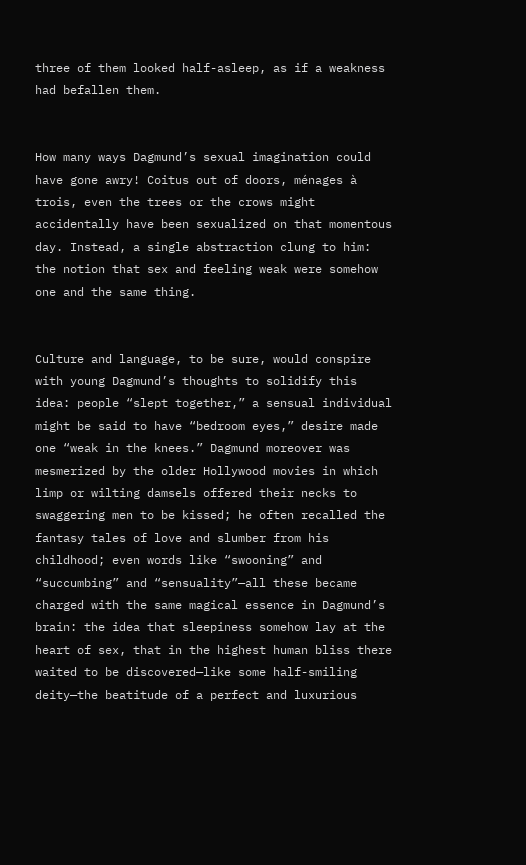three of them looked half-asleep, as if a weakness had befallen them.


How many ways Dagmund’s sexual imagination could have gone awry! Coitus out of doors, ménages à trois, even the trees or the crows might accidentally have been sexualized on that momentous day. Instead, a single abstraction clung to him: the notion that sex and feeling weak were somehow one and the same thing.


Culture and language, to be sure, would conspire with young Dagmund’s thoughts to solidify this idea: people “slept together,” a sensual individual might be said to have “bedroom eyes,” desire made one “weak in the knees.” Dagmund moreover was mesmerized by the older Hollywood movies in which limp or wilting damsels offered their necks to swaggering men to be kissed; he often recalled the fantasy tales of love and slumber from his childhood; even words like “swooning” and “succumbing” and “sensuality”—all these became charged with the same magical essence in Dagmund’s brain: the idea that sleepiness somehow lay at the heart of sex, that in the highest human bliss there waited to be discovered—like some half-smiling deity—the beatitude of a perfect and luxurious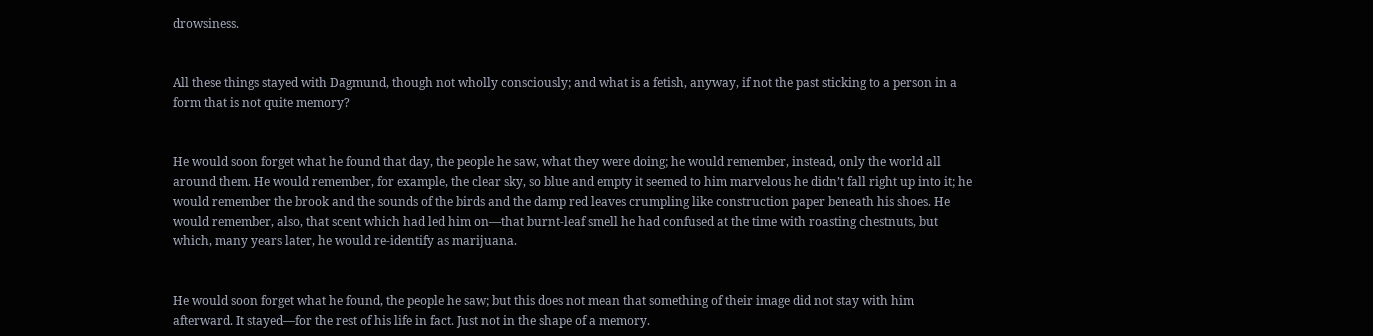drowsiness.


All these things stayed with Dagmund, though not wholly consciously; and what is a fetish, anyway, if not the past sticking to a person in a form that is not quite memory?


He would soon forget what he found that day, the people he saw, what they were doing; he would remember, instead, only the world all around them. He would remember, for example, the clear sky, so blue and empty it seemed to him marvelous he didn’t fall right up into it; he would remember the brook and the sounds of the birds and the damp red leaves crumpling like construction paper beneath his shoes. He would remember, also, that scent which had led him on—that burnt-leaf smell he had confused at the time with roasting chestnuts, but which, many years later, he would re-identify as marijuana.


He would soon forget what he found, the people he saw; but this does not mean that something of their image did not stay with him afterward. It stayed—for the rest of his life in fact. Just not in the shape of a memory.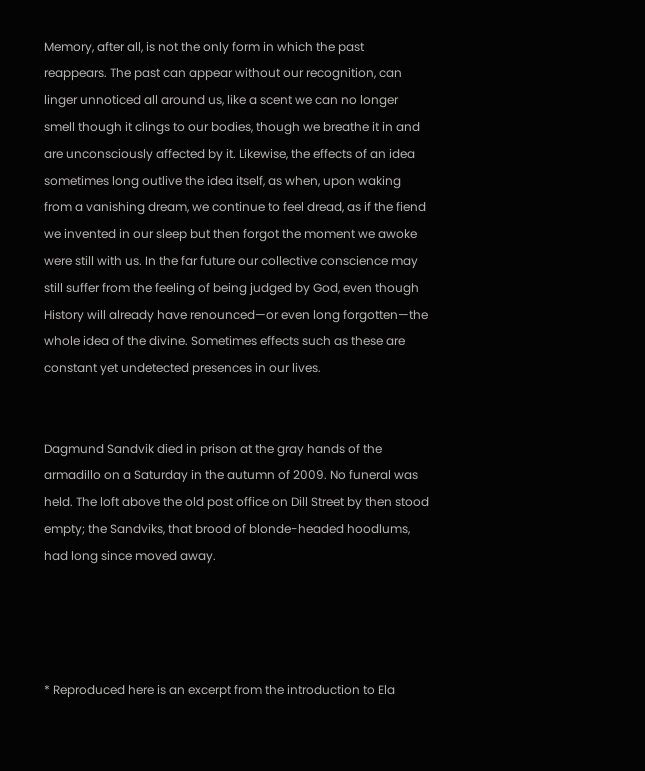Memory, after all, is not the only form in which the past reappears. The past can appear without our recognition, can linger unnoticed all around us, like a scent we can no longer smell though it clings to our bodies, though we breathe it in and are unconsciously affected by it. Likewise, the effects of an idea sometimes long outlive the idea itself, as when, upon waking from a vanishing dream, we continue to feel dread, as if the fiend we invented in our sleep but then forgot the moment we awoke were still with us. In the far future our collective conscience may still suffer from the feeling of being judged by God, even though History will already have renounced—or even long forgotten—the whole idea of the divine. Sometimes effects such as these are constant yet undetected presences in our lives.


Dagmund Sandvik died in prison at the gray hands of the armadillo on a Saturday in the autumn of 2009. No funeral was held. The loft above the old post office on Dill Street by then stood empty; the Sandviks, that brood of blonde-headed hoodlums, had long since moved away.




* Reproduced here is an excerpt from the introduction to Ela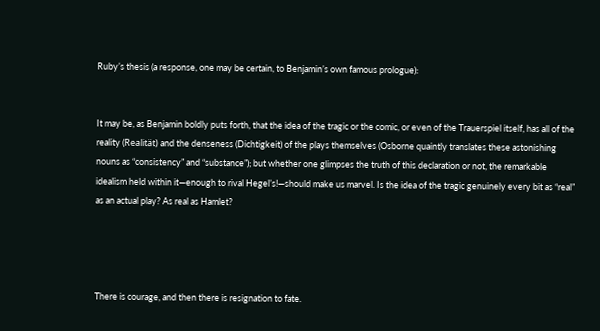Ruby’s thesis (a response, one may be certain, to Benjamin’s own famous prologue):


It may be, as Benjamin boldly puts forth, that the idea of the tragic or the comic, or even of the Trauerspiel itself, has all of the reality (Realität) and the denseness (Dichtigkeit) of the plays themselves (Osborne quaintly translates these astonishing nouns as “consistency” and “substance”); but whether one glimpses the truth of this declaration or not, the remarkable idealism held within it—enough to rival Hegel’s!—should make us marvel. Is the idea of the tragic genuinely every bit as “real” as an actual play? As real as Hamlet?




There is courage, and then there is resignation to fate.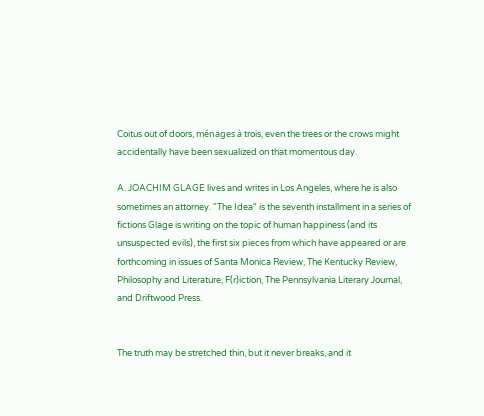Coitus out of doors, ménages à trois, even the trees or the crows might accidentally have been sexualized on that momentous day.

A. JOACHIM GLAGE lives and writes in Los Angeles, where he is also sometimes an attorney. "The Idea" is the seventh installment in a series of fictions Glage is writing on the topic of human happiness (and its unsuspected evils), the first six pieces from which have appeared or are forthcoming in issues of Santa Monica Review, The Kentucky Review, Philosophy and Literature, F(r)iction, The Pennsylvania Literary Journal, and Driftwood Press.


The truth may be stretched thin, but it never breaks, and it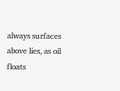always surfaces above lies, as oil floats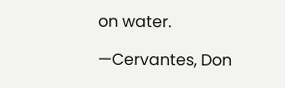on water.

—Cervantes, Don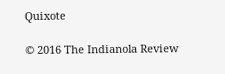Quixote

© 2016 The Indianola Review